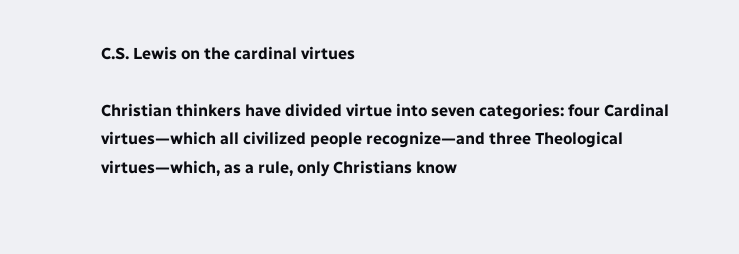C.S. Lewis on the cardinal virtues

Christian thinkers have divided virtue into seven categories: four Cardinal virtues—which all civilized people recognize—and three Theological virtues—which, as a rule, only Christians know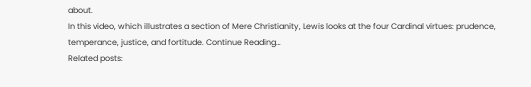about.
In this video, which illustrates a section of Mere Christianity, Lewis looks at the four Cardinal virtues: prudence, temperance, justice, and fortitude. Continue Reading…
Related posts: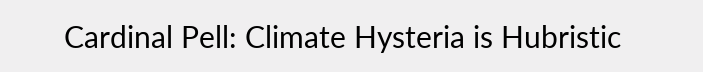Cardinal Pell: Climate Hysteria is Hubristic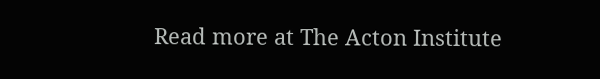Read more at The Acton Institute